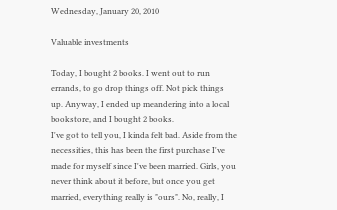Wednesday, January 20, 2010

Valuable investments

Today, I bought 2 books. I went out to run errands, to go drop things off. Not pick things up. Anyway, I ended up meandering into a local bookstore, and I bought 2 books.
I've got to tell you, I kinda felt bad. Aside from the necessities, this has been the first purchase I've made for myself since I've been married. Girls, you never think about it before, but once you get married, everything really is "ours". No, really, I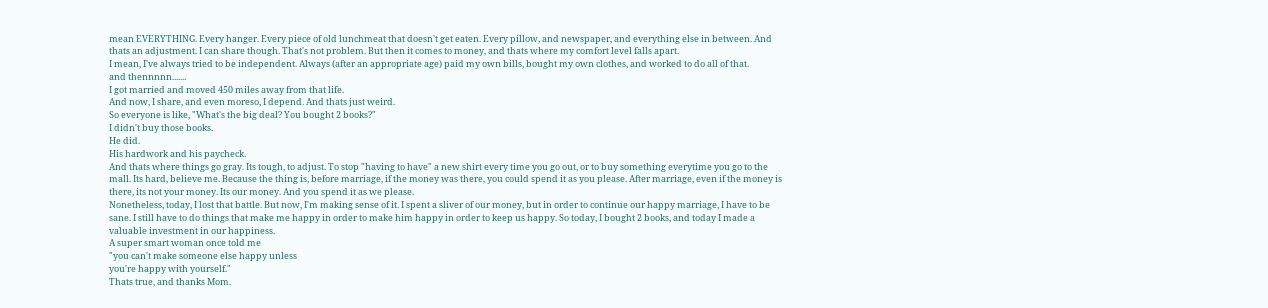mean EVERYTHING. Every hanger. Every piece of old lunchmeat that doesn't get eaten. Every pillow, and newspaper, and everything else in between. And thats an adjustment. I can share though. That's not problem. But then it comes to money, and thats where my comfort level falls apart.
I mean, I've always tried to be independent. Always (after an appropriate age) paid my own bills, bought my own clothes, and worked to do all of that.
and thennnnn.......
I got married and moved 450 miles away from that life.
And now, I share, and even moreso, I depend. And thats just weird.
So everyone is like, "What's the big deal? You bought 2 books?"
I didn't buy those books.
He did.
His hardwork and his paycheck.
And thats where things go gray. Its tough, to adjust. To stop "having to have" a new shirt every time you go out, or to buy something everytime you go to the mall. Its hard, believe me. Because the thing is, before marriage, if the money was there, you could spend it as you please. After marriage, even if the money is there, its not your money. Its our money. And you spend it as we please.
Nonetheless, today, I lost that battle. But now, I'm making sense of it. I spent a sliver of our money, but in order to continue our happy marriage, I have to be sane. I still have to do things that make me happy in order to make him happy in order to keep us happy. So today, I bought 2 books, and today I made a valuable investment in our happiness.
A super smart woman once told me
"you can't make someone else happy unless
you're happy with yourself."
Thats true, and thanks Mom.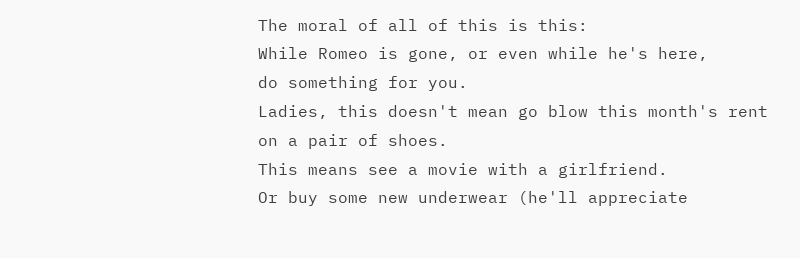The moral of all of this is this:
While Romeo is gone, or even while he's here,
do something for you.
Ladies, this doesn't mean go blow this month's rent
on a pair of shoes.
This means see a movie with a girlfriend.
Or buy some new underwear (he'll appreciate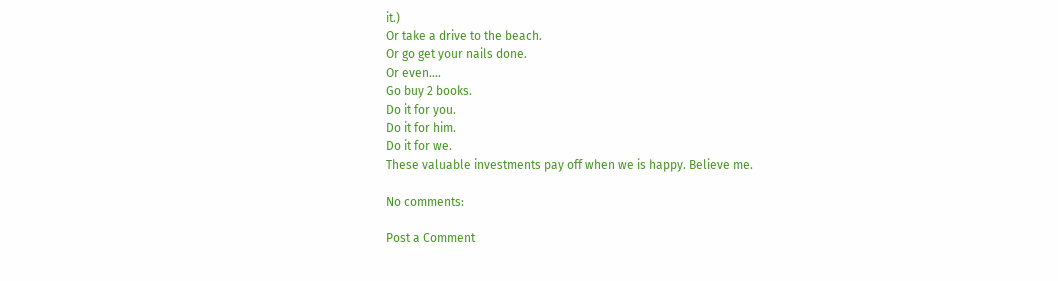it.)
Or take a drive to the beach.
Or go get your nails done.
Or even....
Go buy 2 books.
Do it for you.
Do it for him.
Do it for we.
These valuable investments pay off when we is happy. Believe me.

No comments:

Post a Comment